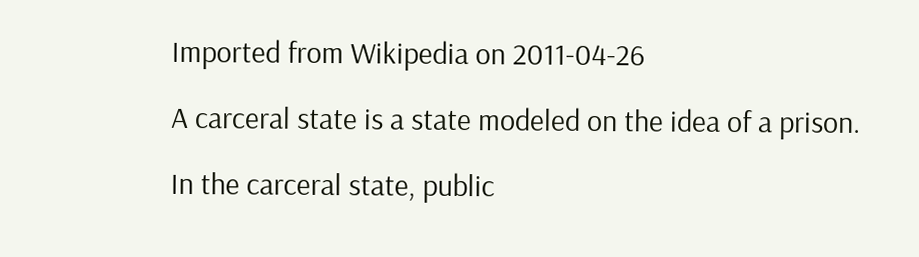Imported from Wikipedia on 2011-04-26

A carceral state is a state modeled on the idea of a prison.

In the carceral state, public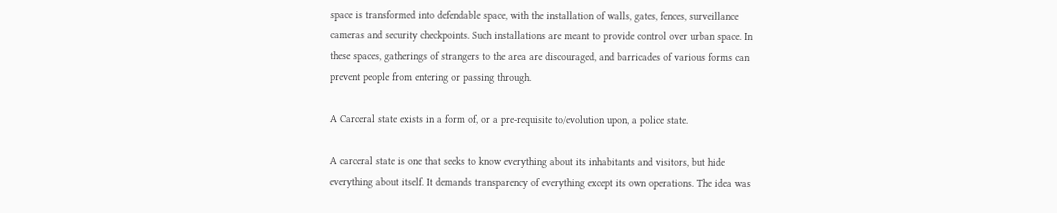space is transformed into defendable space, with the installation of walls, gates, fences, surveillance cameras and security checkpoints. Such installations are meant to provide control over urban space. In these spaces, gatherings of strangers to the area are discouraged, and barricades of various forms can prevent people from entering or passing through.

A Carceral state exists in a form of, or a pre-requisite to/evolution upon, a police state.

A carceral state is one that seeks to know everything about its inhabitants and visitors, but hide everything about itself. It demands transparency of everything except its own operations. The idea was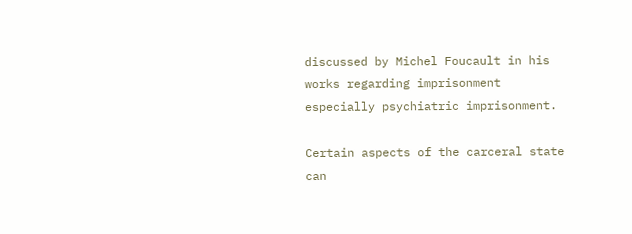discussed by Michel Foucault in his works regarding imprisonment especially psychiatric imprisonment.

Certain aspects of the carceral state can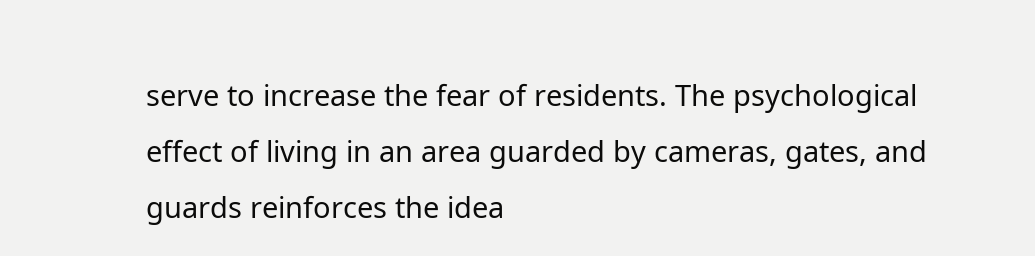serve to increase the fear of residents. The psychological effect of living in an area guarded by cameras, gates, and guards reinforces the idea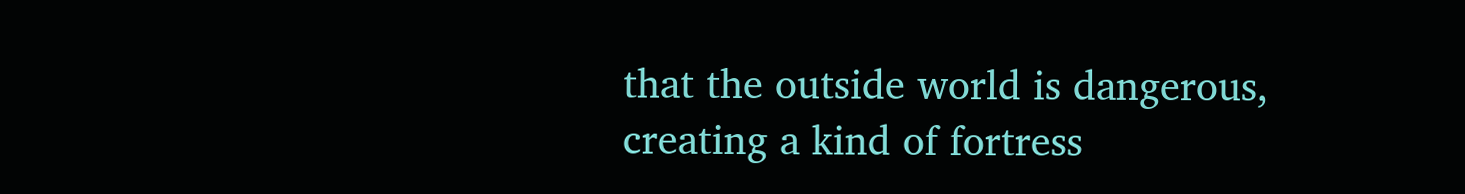that the outside world is dangerous, creating a kind of fortress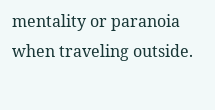mentality or paranoia when traveling outside.